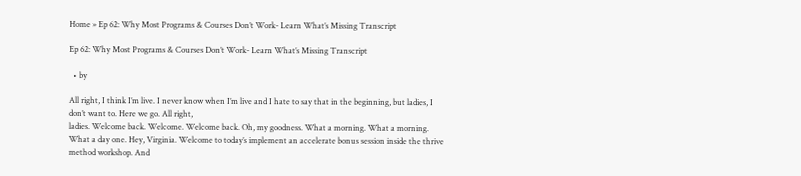Home » Ep 62: Why Most Programs & Courses Don’t Work- Learn What’s Missing Transcript

Ep 62: Why Most Programs & Courses Don’t Work- Learn What’s Missing Transcript

  • by

All right, I think I’m live. I never know when I’m live and I hate to say that in the beginning, but ladies, I don’t want to. Here we go. All right,
ladies. Welcome back. Welcome. Welcome back. Oh, my goodness. What a morning. What a morning. What a day one. Hey, Virginia. Welcome to today’s implement an accelerate bonus session inside the thrive method workshop. And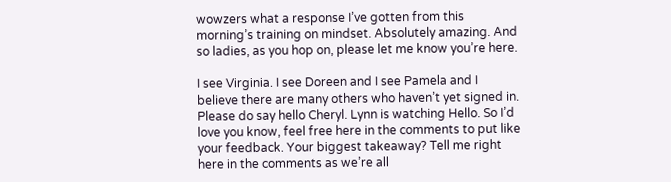wowzers what a response I’ve gotten from this morning’s training on mindset. Absolutely amazing. And so ladies, as you hop on, please let me know you’re here.

I see Virginia. I see Doreen and I see Pamela and I believe there are many others who haven’t yet signed in. Please do say hello Cheryl. Lynn is watching Hello. So I’d love you know, feel free here in the comments to put like your feedback. Your biggest takeaway? Tell me right here in the comments as we’re all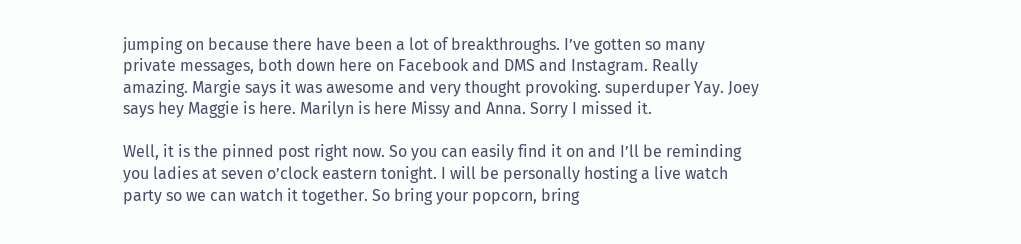jumping on because there have been a lot of breakthroughs. I’ve gotten so many private messages, both down here on Facebook and DMS and Instagram. Really amazing. Margie says it was awesome and very thought provoking. superduper Yay. Joey says hey Maggie is here. Marilyn is here Missy and Anna. Sorry I missed it.

Well, it is the pinned post right now. So you can easily find it on and I’ll be reminding you ladies at seven o’clock eastern tonight. I will be personally hosting a live watch party so we can watch it together. So bring your popcorn, bring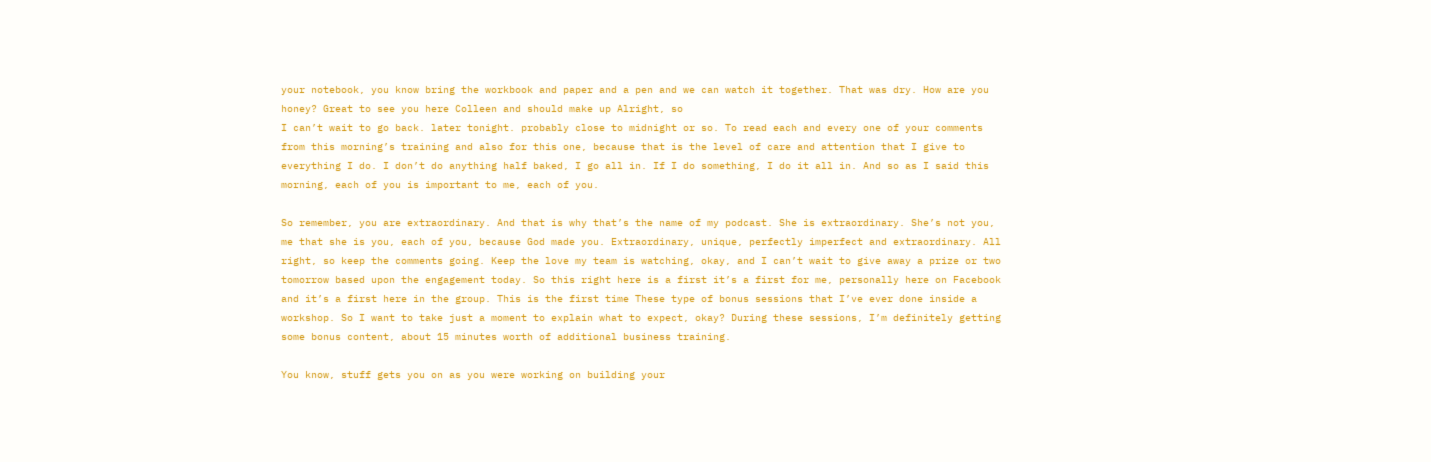your notebook, you know bring the workbook and paper and a pen and we can watch it together. That was dry. How are you honey? Great to see you here Colleen and should make up Alright, so
I can’t wait to go back. later tonight. probably close to midnight or so. To read each and every one of your comments from this morning’s training and also for this one, because that is the level of care and attention that I give to everything I do. I don’t do anything half baked, I go all in. If I do something, I do it all in. And so as I said this morning, each of you is important to me, each of you.

So remember, you are extraordinary. And that is why that’s the name of my podcast. She is extraordinary. She’s not you, me that she is you, each of you, because God made you. Extraordinary, unique, perfectly imperfect and extraordinary. All right, so keep the comments going. Keep the love my team is watching, okay, and I can’t wait to give away a prize or two tomorrow based upon the engagement today. So this right here is a first it’s a first for me, personally here on Facebook and it’s a first here in the group. This is the first time These type of bonus sessions that I’ve ever done inside a workshop. So I want to take just a moment to explain what to expect, okay? During these sessions, I’m definitely getting some bonus content, about 15 minutes worth of additional business training.

You know, stuff gets you on as you were working on building your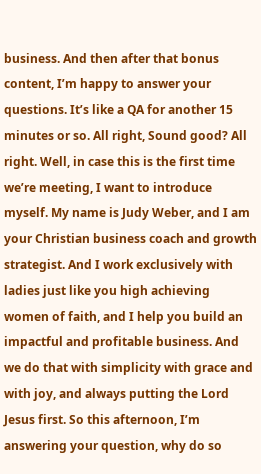business. And then after that bonus content, I’m happy to answer your questions. It’s like a QA for another 15 minutes or so. All right, Sound good? All right. Well, in case this is the first time we’re meeting, I want to introduce myself. My name is Judy Weber, and I am your Christian business coach and growth strategist. And I work exclusively with ladies just like you high achieving women of faith, and I help you build an impactful and profitable business. And we do that with simplicity with grace and with joy, and always putting the Lord Jesus first. So this afternoon, I’m answering your question, why do so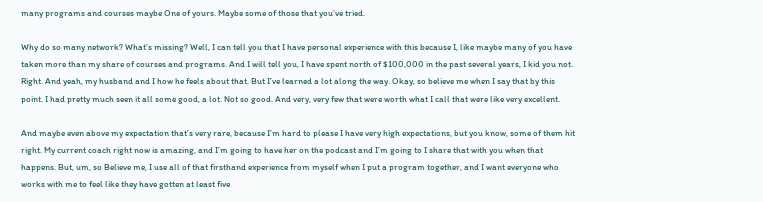many programs and courses maybe One of yours. Maybe some of those that you’ve tried.

Why do so many network? What’s missing? Well, I can tell you that I have personal experience with this because I, like maybe many of you have taken more than my share of courses and programs. And I will tell you, I have spent north of $100,000 in the past several years, I kid you not. Right. And yeah, my husband and I how he feels about that. But I’ve learned a lot along the way. Okay, so believe me when I say that by this point. I had pretty much seen it all some good, a lot. Not so good. And very, very few that were worth what I call that were like very excellent.

And maybe even above my expectation that’s very rare, because I’m hard to please I have very high expectations, but you know, some of them hit right. My current coach right now is amazing, and I’m going to have her on the podcast and I’m going to I share that with you when that happens. But, um, so Believe me, I use all of that firsthand experience from myself when I put a program together, and I want everyone who works with me to feel like they have gotten at least five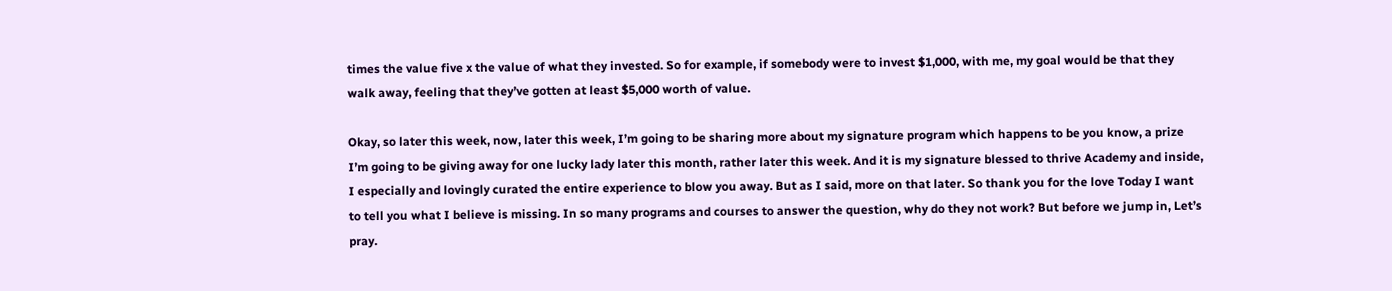times the value five x the value of what they invested. So for example, if somebody were to invest $1,000, with me, my goal would be that they walk away, feeling that they’ve gotten at least $5,000 worth of value.

Okay, so later this week, now, later this week, I’m going to be sharing more about my signature program which happens to be you know, a prize I’m going to be giving away for one lucky lady later this month, rather later this week. And it is my signature blessed to thrive Academy and inside, I especially and lovingly curated the entire experience to blow you away. But as I said, more on that later. So thank you for the love Today I want to tell you what I believe is missing. In so many programs and courses to answer the question, why do they not work? But before we jump in, Let’s pray.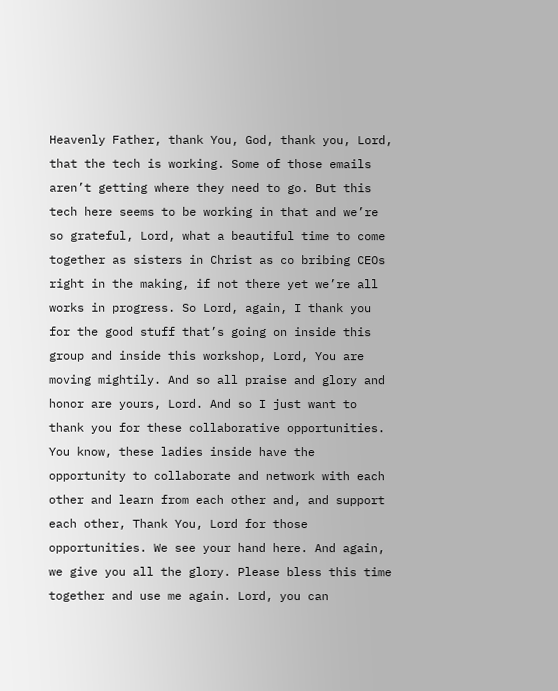Heavenly Father, thank You, God, thank you, Lord, that the tech is working. Some of those emails aren’t getting where they need to go. But this tech here seems to be working in that and we’re so grateful, Lord, what a beautiful time to come together as sisters in Christ as co bribing CEOs right in the making, if not there yet we’re all works in progress. So Lord, again, I thank you for the good stuff that’s going on inside this group and inside this workshop, Lord, You are moving mightily. And so all praise and glory and honor are yours, Lord. And so I just want to thank you for these collaborative opportunities. You know, these ladies inside have the opportunity to collaborate and network with each other and learn from each other and, and support each other, Thank You, Lord for those opportunities. We see your hand here. And again, we give you all the glory. Please bless this time together and use me again. Lord, you can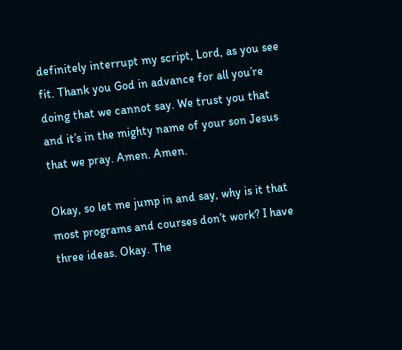definitely interrupt my script, Lord, as you see fit. Thank you God in advance for all you’re doing that we cannot say. We trust you that and it’s in the mighty name of your son Jesus that we pray. Amen. Amen.

Okay, so let me jump in and say, why is it that most programs and courses don’t work? I have three ideas. Okay. The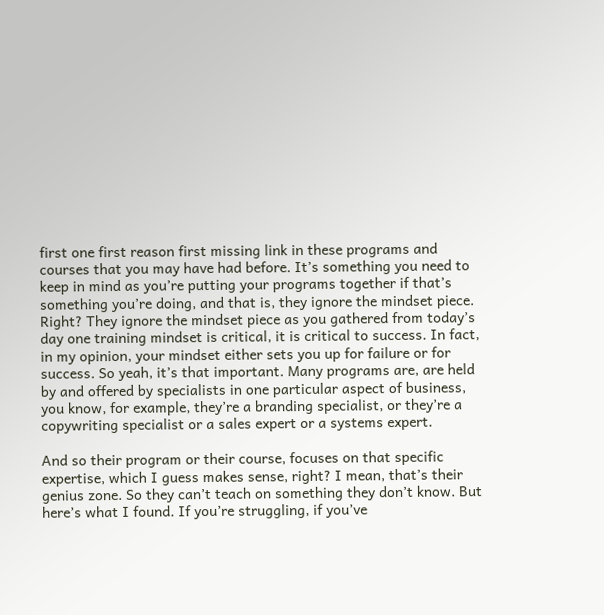first one first reason first missing link in these programs and courses that you may have had before. It’s something you need to keep in mind as you’re putting your programs together if that’s something you’re doing, and that is, they ignore the mindset piece. Right? They ignore the mindset piece as you gathered from today’s day one training mindset is critical, it is critical to success. In fact, in my opinion, your mindset either sets you up for failure or for success. So yeah, it’s that important. Many programs are, are held by and offered by specialists in one particular aspect of business, you know, for example, they’re a branding specialist, or they’re a copywriting specialist or a sales expert or a systems expert.

And so their program or their course, focuses on that specific expertise, which I guess makes sense, right? I mean, that’s their genius zone. So they can’t teach on something they don’t know. But here’s what I found. If you’re struggling, if you’ve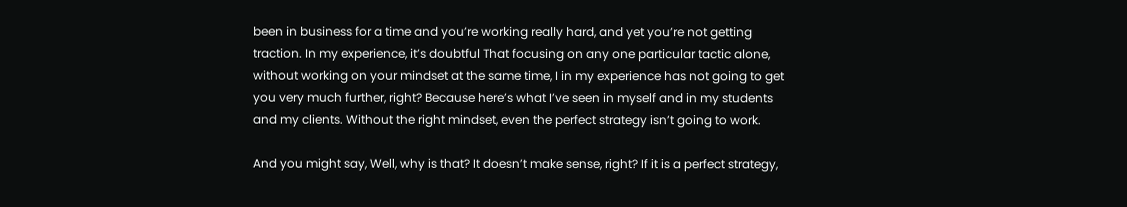been in business for a time and you’re working really hard, and yet you’re not getting traction. In my experience, it’s doubtful That focusing on any one particular tactic alone, without working on your mindset at the same time, I in my experience has not going to get you very much further, right? Because here’s what I’ve seen in myself and in my students and my clients. Without the right mindset, even the perfect strategy isn’t going to work.

And you might say, Well, why is that? It doesn’t make sense, right? If it is a perfect strategy,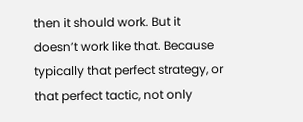then it should work. But it doesn’t work like that. Because typically that perfect strategy, or that perfect tactic, not only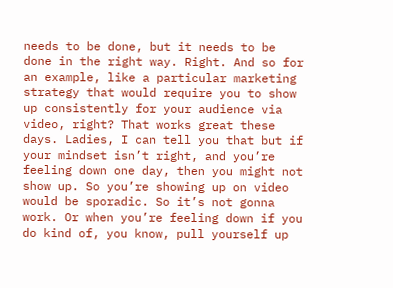needs to be done, but it needs to be done in the right way. Right. And so for an example, like a particular marketing strategy that would require you to show up consistently for your audience via video, right? That works great these days. Ladies, I can tell you that but if your mindset isn’t right, and you’re feeling down one day, then you might not show up. So you’re showing up on video would be sporadic. So it’s not gonna work. Or when you’re feeling down if you do kind of, you know, pull yourself up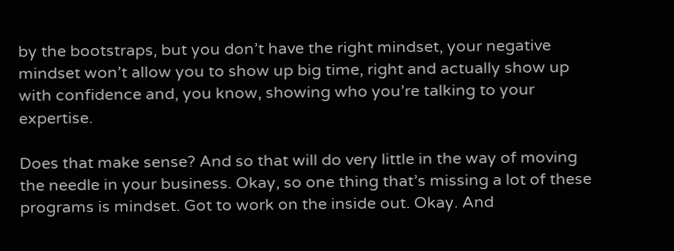by the bootstraps, but you don’t have the right mindset, your negative mindset won’t allow you to show up big time, right and actually show up with confidence and, you know, showing who you’re talking to your expertise.

Does that make sense? And so that will do very little in the way of moving the needle in your business. Okay, so one thing that’s missing a lot of these programs is mindset. Got to work on the inside out. Okay. And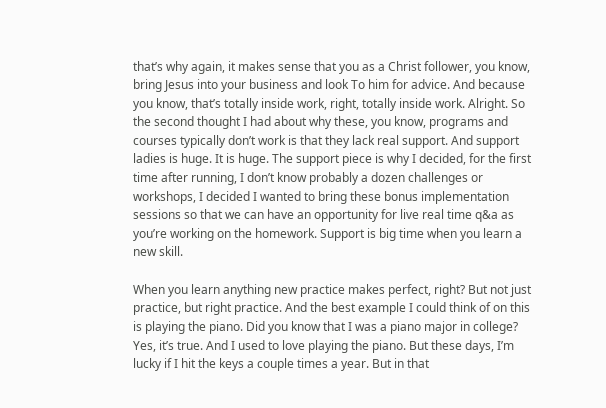that’s why again, it makes sense that you as a Christ follower, you know, bring Jesus into your business and look To him for advice. And because you know, that’s totally inside work, right, totally inside work. Alright. So the second thought I had about why these, you know, programs and courses typically don’t work is that they lack real support. And support ladies is huge. It is huge. The support piece is why I decided, for the first time after running, I don’t know probably a dozen challenges or workshops, I decided I wanted to bring these bonus implementation sessions so that we can have an opportunity for live real time q&a as you’re working on the homework. Support is big time when you learn a new skill.

When you learn anything new practice makes perfect, right? But not just practice, but right practice. And the best example I could think of on this is playing the piano. Did you know that I was a piano major in college? Yes, it’s true. And I used to love playing the piano. But these days, I’m lucky if I hit the keys a couple times a year. But in that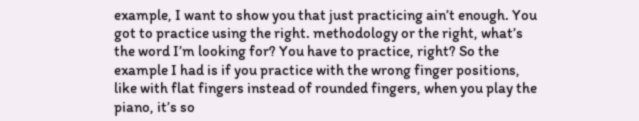example, I want to show you that just practicing ain’t enough. You got to practice using the right. methodology or the right, what’s the word I’m looking for? You have to practice, right? So the example I had is if you practice with the wrong finger positions, like with flat fingers instead of rounded fingers, when you play the piano, it’s so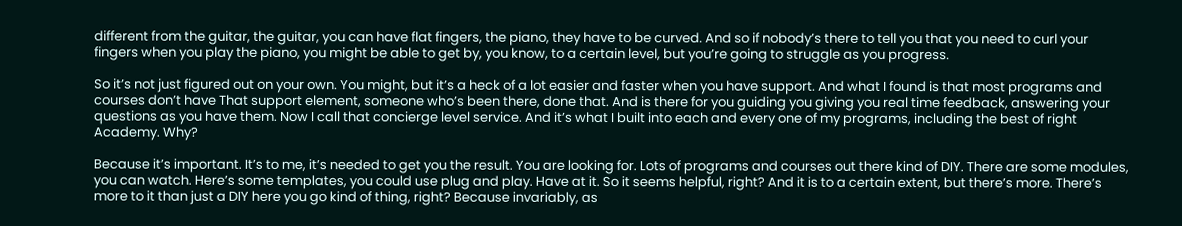different from the guitar, the guitar, you can have flat fingers, the piano, they have to be curved. And so if nobody’s there to tell you that you need to curl your fingers when you play the piano, you might be able to get by, you know, to a certain level, but you’re going to struggle as you progress.

So it’s not just figured out on your own. You might, but it’s a heck of a lot easier and faster when you have support. And what I found is that most programs and courses don’t have That support element, someone who’s been there, done that. And is there for you guiding you giving you real time feedback, answering your questions as you have them. Now I call that concierge level service. And it’s what I built into each and every one of my programs, including the best of right Academy. Why?

Because it’s important. It’s to me, it’s needed to get you the result. You are looking for. Lots of programs and courses out there kind of DIY. There are some modules, you can watch. Here’s some templates, you could use plug and play. Have at it. So it seems helpful, right? And it is to a certain extent, but there’s more. There’s more to it than just a DIY here you go kind of thing, right? Because invariably, as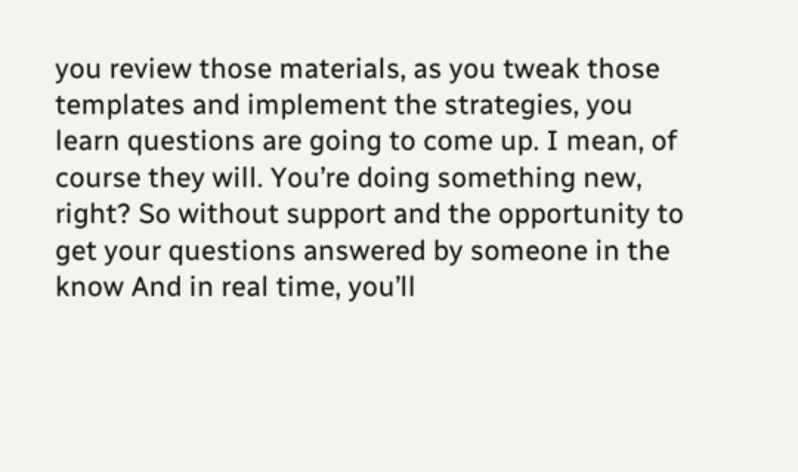you review those materials, as you tweak those templates and implement the strategies, you learn questions are going to come up. I mean, of course they will. You’re doing something new, right? So without support and the opportunity to get your questions answered by someone in the know And in real time, you’ll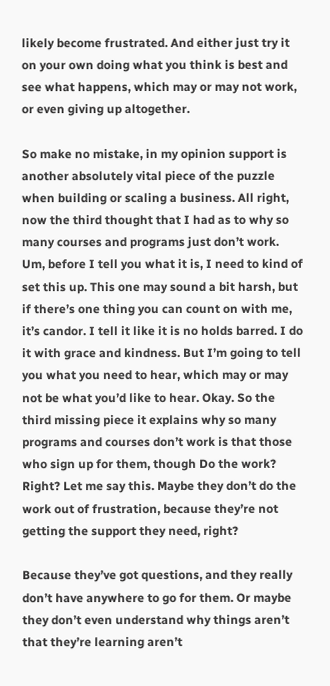likely become frustrated. And either just try it on your own doing what you think is best and see what happens, which may or may not work, or even giving up altogether.

So make no mistake, in my opinion support is another absolutely vital piece of the puzzle when building or scaling a business. All right, now the third thought that I had as to why so many courses and programs just don’t work. Um, before I tell you what it is, I need to kind of set this up. This one may sound a bit harsh, but if there’s one thing you can count on with me, it’s candor. I tell it like it is no holds barred. I do it with grace and kindness. But I’m going to tell you what you need to hear, which may or may not be what you’d like to hear. Okay. So the third missing piece it explains why so many programs and courses don’t work is that those who sign up for them, though Do the work? Right? Let me say this. Maybe they don’t do the work out of frustration, because they’re not getting the support they need, right?

Because they’ve got questions, and they really don’t have anywhere to go for them. Or maybe they don’t even understand why things aren’t that they’re learning aren’t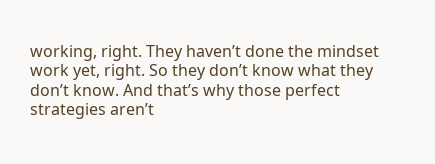working, right. They haven’t done the mindset work yet, right. So they don’t know what they don’t know. And that’s why those perfect strategies aren’t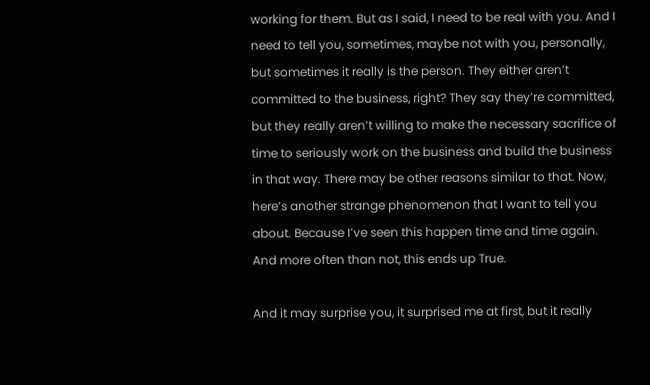working for them. But as I said, I need to be real with you. And I need to tell you, sometimes, maybe not with you, personally, but sometimes it really is the person. They either aren’t committed to the business, right? They say they’re committed, but they really aren’t willing to make the necessary sacrifice of time to seriously work on the business and build the business in that way. There may be other reasons similar to that. Now, here’s another strange phenomenon that I want to tell you about. Because I’ve seen this happen time and time again. And more often than not, this ends up True.

And it may surprise you, it surprised me at first, but it really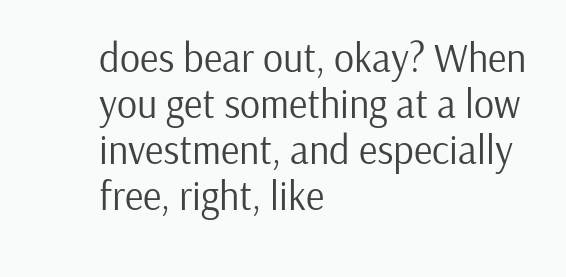does bear out, okay? When you get something at a low investment, and especially free, right, like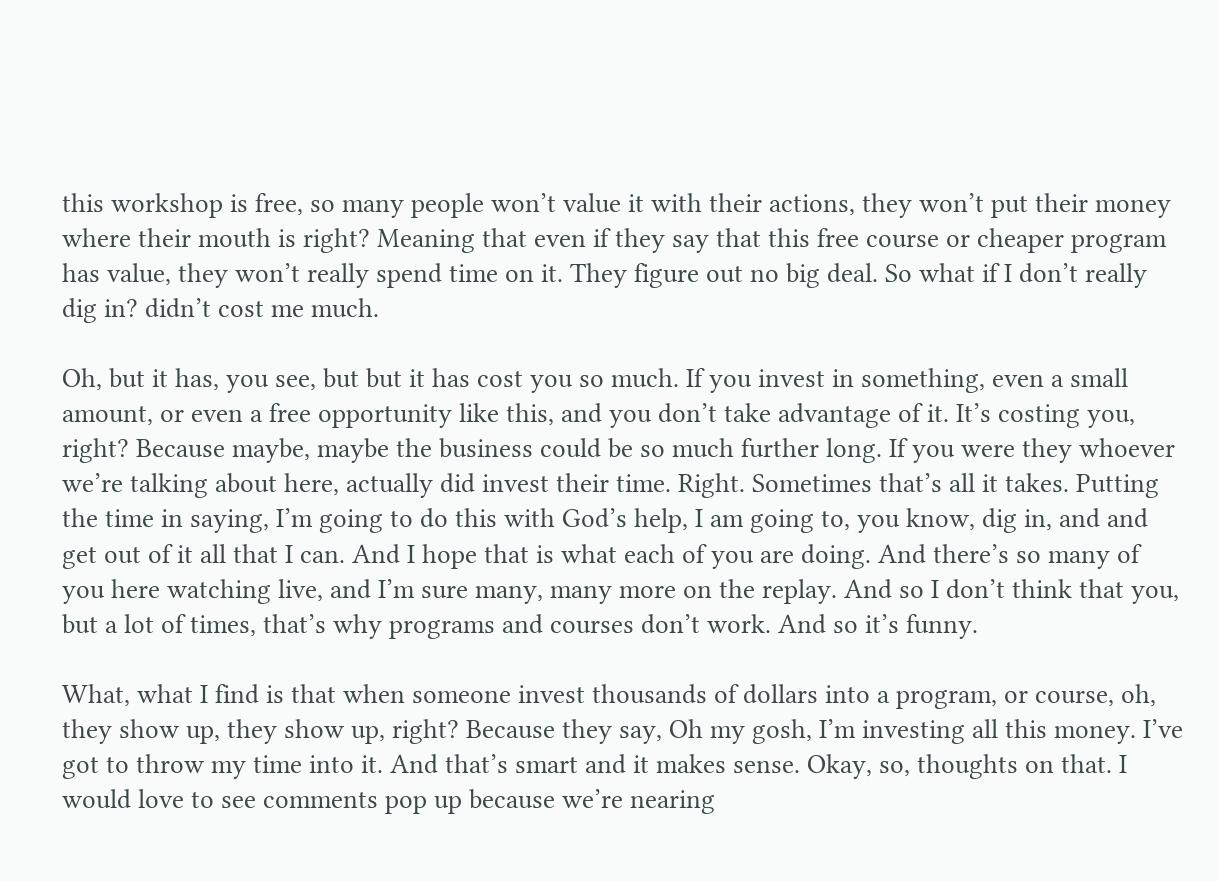this workshop is free, so many people won’t value it with their actions, they won’t put their money where their mouth is right? Meaning that even if they say that this free course or cheaper program has value, they won’t really spend time on it. They figure out no big deal. So what if I don’t really dig in? didn’t cost me much.

Oh, but it has, you see, but but it has cost you so much. If you invest in something, even a small amount, or even a free opportunity like this, and you don’t take advantage of it. It’s costing you, right? Because maybe, maybe the business could be so much further long. If you were they whoever we’re talking about here, actually did invest their time. Right. Sometimes that’s all it takes. Putting the time in saying, I’m going to do this with God’s help, I am going to, you know, dig in, and and get out of it all that I can. And I hope that is what each of you are doing. And there’s so many of you here watching live, and I’m sure many, many more on the replay. And so I don’t think that you, but a lot of times, that’s why programs and courses don’t work. And so it’s funny.

What, what I find is that when someone invest thousands of dollars into a program, or course, oh, they show up, they show up, right? Because they say, Oh my gosh, I’m investing all this money. I’ve got to throw my time into it. And that’s smart and it makes sense. Okay, so, thoughts on that. I would love to see comments pop up because we’re nearing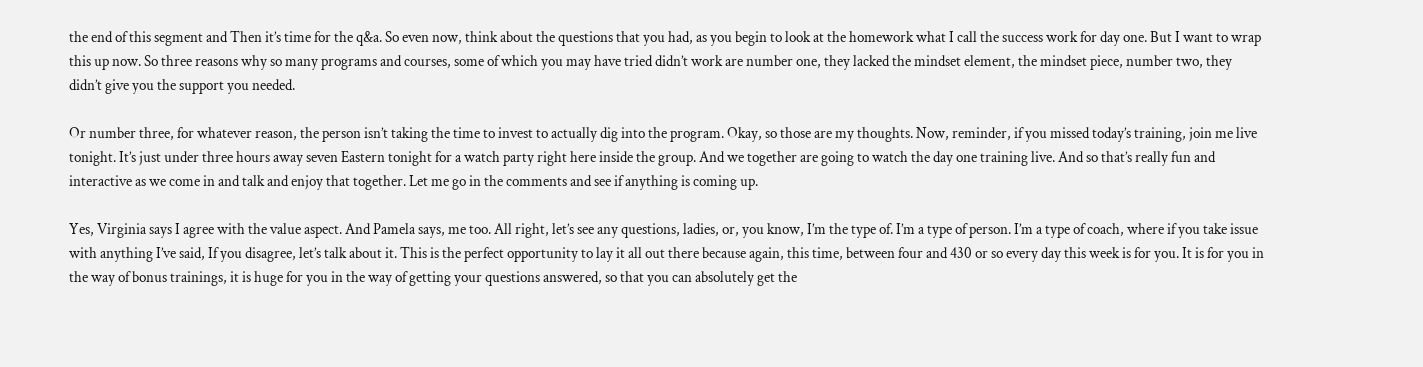the end of this segment and Then it’s time for the q&a. So even now, think about the questions that you had, as you begin to look at the homework what I call the success work for day one. But I want to wrap this up now. So three reasons why so many programs and courses, some of which you may have tried didn’t work are number one, they lacked the mindset element, the mindset piece, number two, they didn’t give you the support you needed.

Or number three, for whatever reason, the person isn’t taking the time to invest to actually dig into the program. Okay, so those are my thoughts. Now, reminder, if you missed today’s training, join me live tonight. It’s just under three hours away seven Eastern tonight for a watch party right here inside the group. And we together are going to watch the day one training live. And so that’s really fun and interactive as we come in and talk and enjoy that together. Let me go in the comments and see if anything is coming up.

Yes, Virginia says I agree with the value aspect. And Pamela says, me too. All right, let’s see any questions, ladies, or, you know, I’m the type of. I’m a type of person. I’m a type of coach, where if you take issue with anything I’ve said, If you disagree, let’s talk about it. This is the perfect opportunity to lay it all out there because again, this time, between four and 430 or so every day this week is for you. It is for you in the way of bonus trainings, it is huge for you in the way of getting your questions answered, so that you can absolutely get the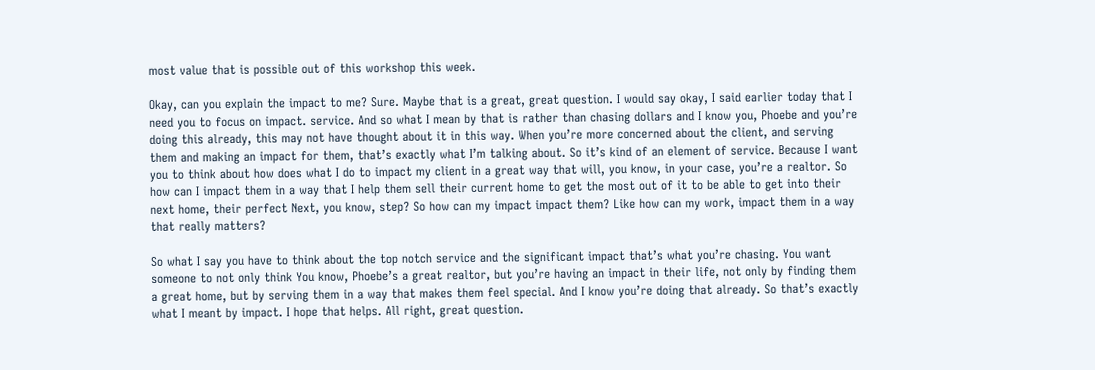most value that is possible out of this workshop this week.

Okay, can you explain the impact to me? Sure. Maybe that is a great, great question. I would say okay, I said earlier today that I need you to focus on impact. service. And so what I mean by that is rather than chasing dollars and I know you, Phoebe and you’re doing this already, this may not have thought about it in this way. When you’re more concerned about the client, and serving them and making an impact for them, that’s exactly what I’m talking about. So it’s kind of an element of service. Because I want you to think about how does what I do to impact my client in a great way that will, you know, in your case, you’re a realtor. So how can I impact them in a way that I help them sell their current home to get the most out of it to be able to get into their next home, their perfect Next, you know, step? So how can my impact impact them? Like how can my work, impact them in a way that really matters?

So what I say you have to think about the top notch service and the significant impact that’s what you’re chasing. You want someone to not only think You know, Phoebe’s a great realtor, but you’re having an impact in their life, not only by finding them a great home, but by serving them in a way that makes them feel special. And I know you’re doing that already. So that’s exactly what I meant by impact. I hope that helps. All right, great question.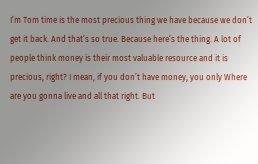I’m Tom time is the most precious thing we have because we don’t get it back. And that’s so true. Because here’s the thing. A lot of people think money is their most valuable resource and it is precious, right? I mean, if you don’t have money, you only Where are you gonna live and all that right. But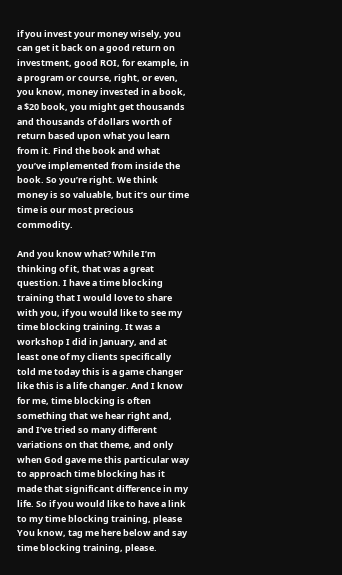if you invest your money wisely, you can get it back on a good return on investment, good ROI, for example, in a program or course, right, or even, you know, money invested in a book, a $20 book, you might get thousands and thousands of dollars worth of return based upon what you learn from it. Find the book and what you’ve implemented from inside the book. So you’re right. We think money is so valuable, but it’s our time time is our most precious commodity.

And you know what? While I’m thinking of it, that was a great question. I have a time blocking training that I would love to share with you, if you would like to see my time blocking training. It was a workshop I did in January, and at least one of my clients specifically told me today this is a game changer like this is a life changer. And I know for me, time blocking is often something that we hear right and, and I’ve tried so many different variations on that theme, and only when God gave me this particular way to approach time blocking has it made that significant difference in my life. So if you would like to have a link to my time blocking training, please You know, tag me here below and say time blocking training, please.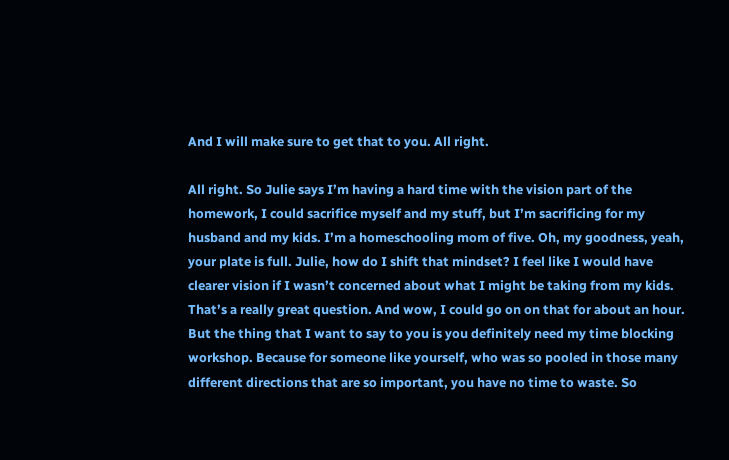And I will make sure to get that to you. All right.

All right. So Julie says I’m having a hard time with the vision part of the homework, I could sacrifice myself and my stuff, but I’m sacrificing for my husband and my kids. I’m a homeschooling mom of five. Oh, my goodness, yeah, your plate is full. Julie, how do I shift that mindset? I feel like I would have clearer vision if I wasn’t concerned about what I might be taking from my kids. That’s a really great question. And wow, I could go on on that for about an hour. But the thing that I want to say to you is you definitely need my time blocking workshop. Because for someone like yourself, who was so pooled in those many different directions that are so important, you have no time to waste. So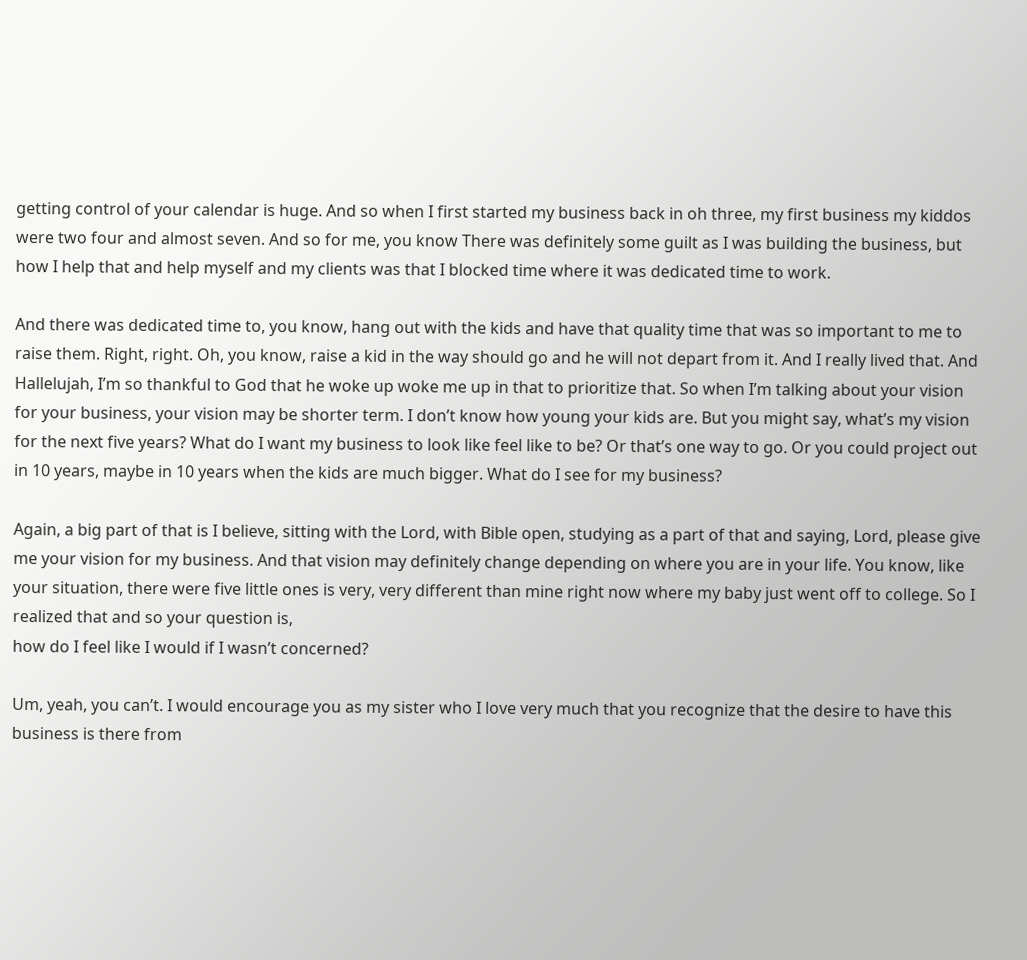getting control of your calendar is huge. And so when I first started my business back in oh three, my first business my kiddos were two four and almost seven. And so for me, you know There was definitely some guilt as I was building the business, but how I help that and help myself and my clients was that I blocked time where it was dedicated time to work.

And there was dedicated time to, you know, hang out with the kids and have that quality time that was so important to me to raise them. Right, right. Oh, you know, raise a kid in the way should go and he will not depart from it. And I really lived that. And Hallelujah, I’m so thankful to God that he woke up woke me up in that to prioritize that. So when I’m talking about your vision for your business, your vision may be shorter term. I don’t know how young your kids are. But you might say, what’s my vision for the next five years? What do I want my business to look like feel like to be? Or that’s one way to go. Or you could project out in 10 years, maybe in 10 years when the kids are much bigger. What do I see for my business?

Again, a big part of that is I believe, sitting with the Lord, with Bible open, studying as a part of that and saying, Lord, please give me your vision for my business. And that vision may definitely change depending on where you are in your life. You know, like your situation, there were five little ones is very, very different than mine right now where my baby just went off to college. So I realized that and so your question is,
how do I feel like I would if I wasn’t concerned?

Um, yeah, you can’t. I would encourage you as my sister who I love very much that you recognize that the desire to have this business is there from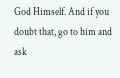God Himself. And if you doubt that, go to him and ask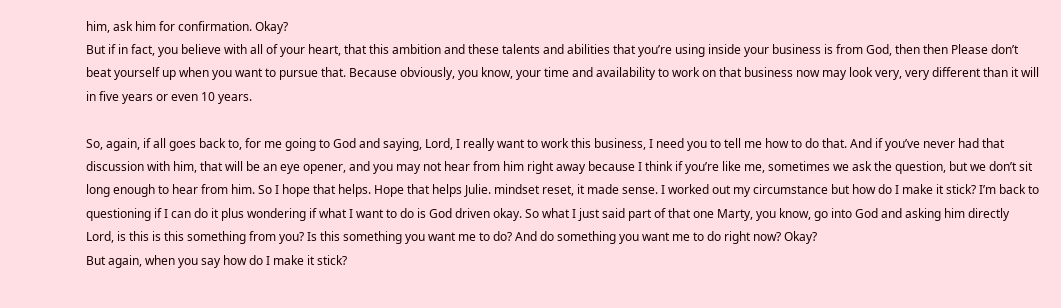him, ask him for confirmation. Okay?
But if in fact, you believe with all of your heart, that this ambition and these talents and abilities that you’re using inside your business is from God, then then Please don’t beat yourself up when you want to pursue that. Because obviously, you know, your time and availability to work on that business now may look very, very different than it will in five years or even 10 years.

So, again, if all goes back to, for me going to God and saying, Lord, I really want to work this business, I need you to tell me how to do that. And if you’ve never had that discussion with him, that will be an eye opener, and you may not hear from him right away because I think if you’re like me, sometimes we ask the question, but we don’t sit long enough to hear from him. So I hope that helps. Hope that helps Julie. mindset reset, it made sense. I worked out my circumstance but how do I make it stick? I’m back to questioning if I can do it plus wondering if what I want to do is God driven okay. So what I just said part of that one Marty, you know, go into God and asking him directly
Lord, is this is this something from you? Is this something you want me to do? And do something you want me to do right now? Okay?
But again, when you say how do I make it stick?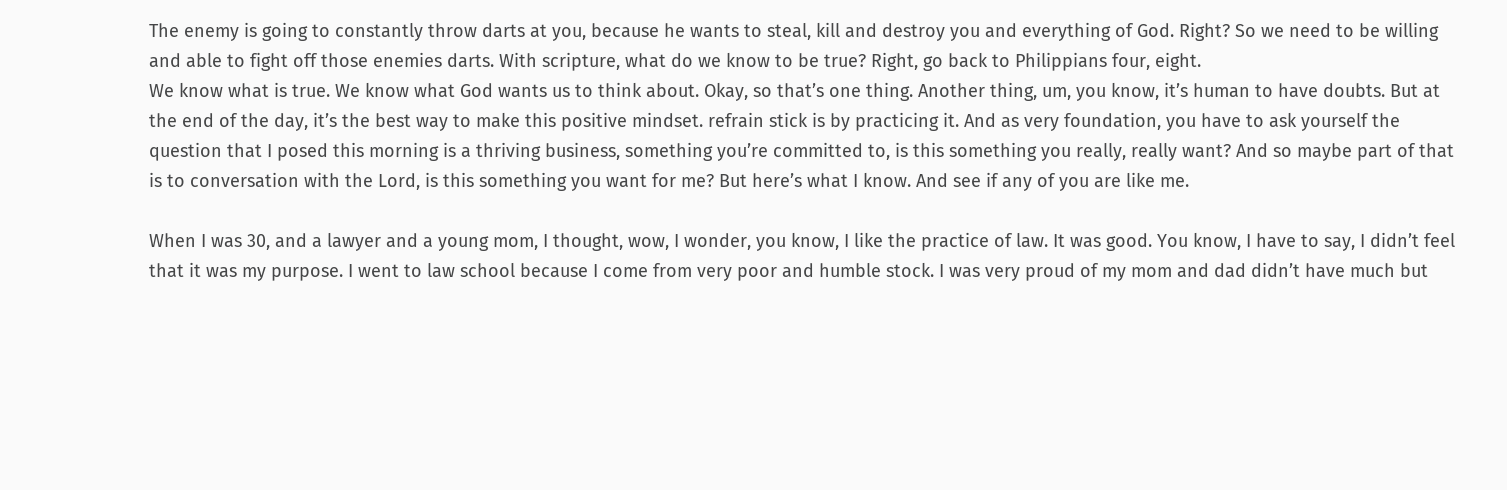The enemy is going to constantly throw darts at you, because he wants to steal, kill and destroy you and everything of God. Right? So we need to be willing and able to fight off those enemies darts. With scripture, what do we know to be true? Right, go back to Philippians four, eight.
We know what is true. We know what God wants us to think about. Okay, so that’s one thing. Another thing, um, you know, it’s human to have doubts. But at the end of the day, it’s the best way to make this positive mindset. refrain stick is by practicing it. And as very foundation, you have to ask yourself the question that I posed this morning is a thriving business, something you’re committed to, is this something you really, really want? And so maybe part of that is to conversation with the Lord, is this something you want for me? But here’s what I know. And see if any of you are like me.

When I was 30, and a lawyer and a young mom, I thought, wow, I wonder, you know, I like the practice of law. It was good. You know, I have to say, I didn’t feel that it was my purpose. I went to law school because I come from very poor and humble stock. I was very proud of my mom and dad didn’t have much but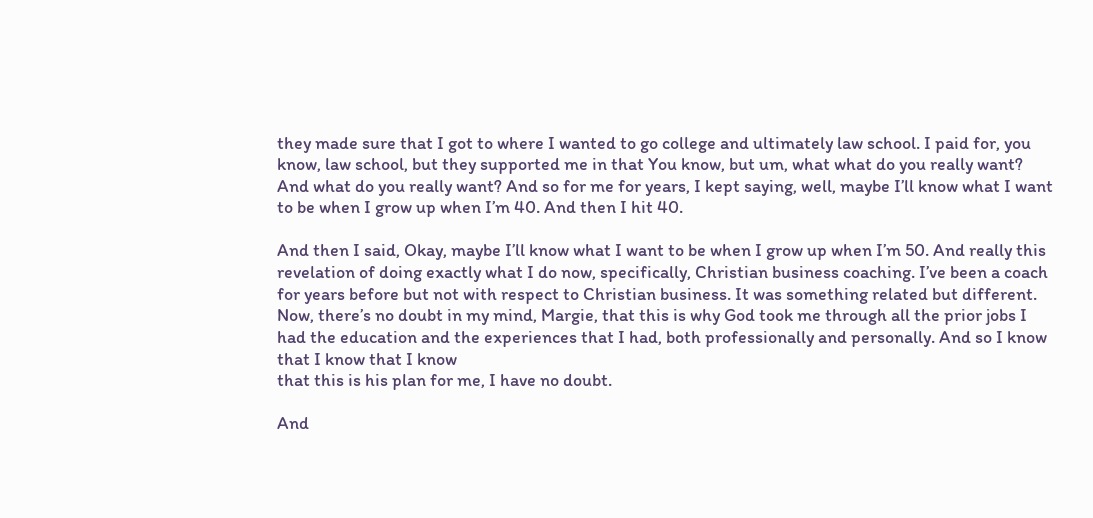they made sure that I got to where I wanted to go college and ultimately law school. I paid for, you know, law school, but they supported me in that You know, but um, what what do you really want? And what do you really want? And so for me for years, I kept saying, well, maybe I’ll know what I want to be when I grow up when I’m 40. And then I hit 40.

And then I said, Okay, maybe I’ll know what I want to be when I grow up when I’m 50. And really this revelation of doing exactly what I do now, specifically, Christian business coaching. I’ve been a coach for years before but not with respect to Christian business. It was something related but different. Now, there’s no doubt in my mind, Margie, that this is why God took me through all the prior jobs I had the education and the experiences that I had, both professionally and personally. And so I know that I know that I know
that this is his plan for me, I have no doubt.

And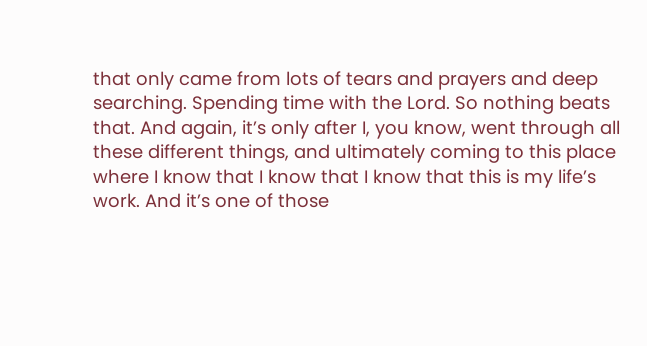that only came from lots of tears and prayers and deep searching. Spending time with the Lord. So nothing beats that. And again, it’s only after I, you know, went through all these different things, and ultimately coming to this place where I know that I know that I know that this is my life’s work. And it’s one of those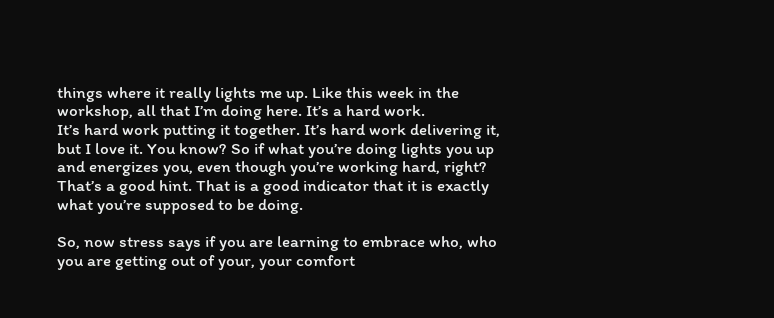things where it really lights me up. Like this week in the workshop, all that I’m doing here. It’s a hard work.
It’s hard work putting it together. It’s hard work delivering it, but I love it. You know? So if what you’re doing lights you up and energizes you, even though you’re working hard, right? That’s a good hint. That is a good indicator that it is exactly what you’re supposed to be doing.

So, now stress says if you are learning to embrace who, who you are getting out of your, your comfort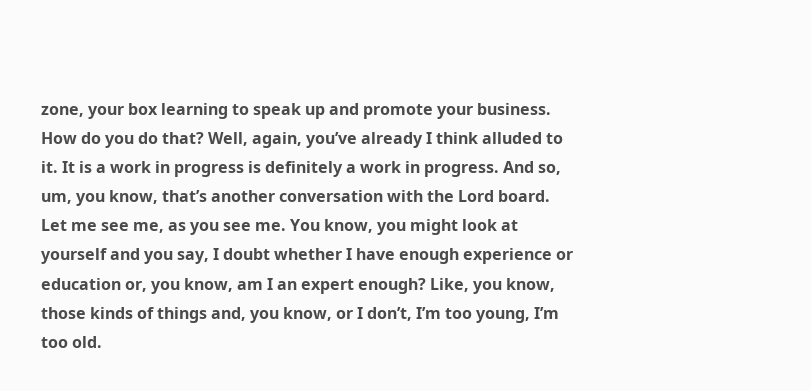zone, your box learning to speak up and promote your business. How do you do that? Well, again, you’ve already I think alluded to it. It is a work in progress is definitely a work in progress. And so, um, you know, that’s another conversation with the Lord board. Let me see me, as you see me. You know, you might look at yourself and you say, I doubt whether I have enough experience or education or, you know, am I an expert enough? Like, you know, those kinds of things and, you know, or I don’t, I’m too young, I’m too old.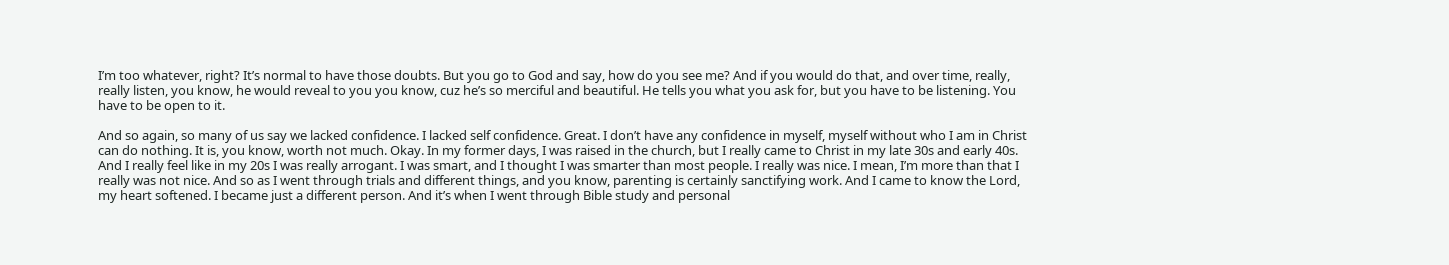I’m too whatever, right? It’s normal to have those doubts. But you go to God and say, how do you see me? And if you would do that, and over time, really, really listen, you know, he would reveal to you you know, cuz he’s so merciful and beautiful. He tells you what you ask for, but you have to be listening. You have to be open to it.

And so again, so many of us say we lacked confidence. I lacked self confidence. Great. I don’t have any confidence in myself, myself without who I am in Christ can do nothing. It is, you know, worth not much. Okay. In my former days, I was raised in the church, but I really came to Christ in my late 30s and early 40s. And I really feel like in my 20s I was really arrogant. I was smart, and I thought I was smarter than most people. I really was nice. I mean, I’m more than that I really was not nice. And so as I went through trials and different things, and you know, parenting is certainly sanctifying work. And I came to know the Lord, my heart softened. I became just a different person. And it’s when I went through Bible study and personal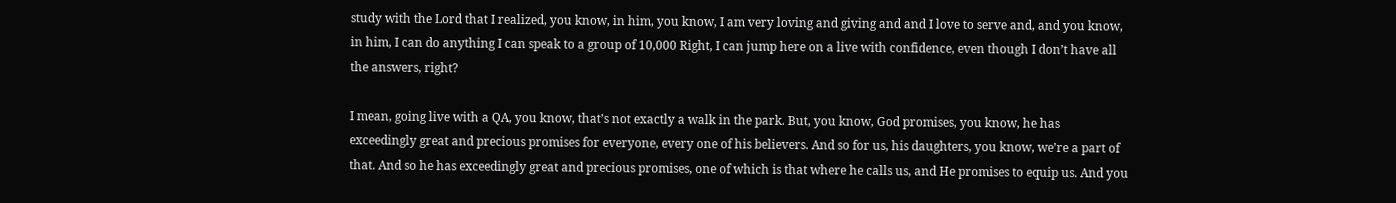study with the Lord that I realized, you know, in him, you know, I am very loving and giving and and I love to serve and, and you know, in him, I can do anything I can speak to a group of 10,000 Right, I can jump here on a live with confidence, even though I don’t have all the answers, right?

I mean, going live with a QA, you know, that’s not exactly a walk in the park. But, you know, God promises, you know, he has exceedingly great and precious promises for everyone, every one of his believers. And so for us, his daughters, you know, we’re a part of that. And so he has exceedingly great and precious promises, one of which is that where he calls us, and He promises to equip us. And you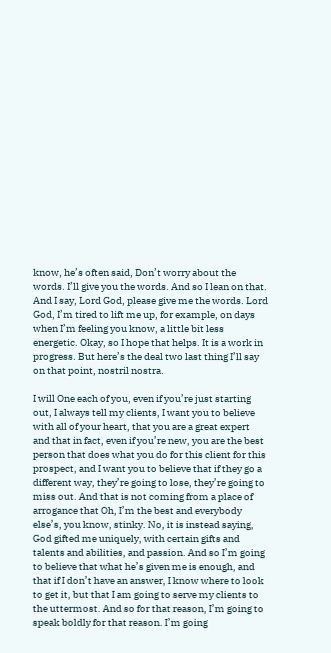know, he’s often said, Don’t worry about the words. I’ll give you the words. And so I lean on that. And I say, Lord God, please give me the words. Lord God, I’m tired to lift me up, for example, on days when I’m feeling you know, a little bit less energetic. Okay, so I hope that helps. It is a work in progress. But here’s the deal two last thing I’ll say on that point, nostril nostra.

I will One each of you, even if you’re just starting out, I always tell my clients, I want you to believe with all of your heart, that you are a great expert and that in fact, even if you’re new, you are the best person that does what you do for this client for this prospect, and I want you to believe that if they go a different way, they’re going to lose, they’re going to miss out. And that is not coming from a place of arrogance that Oh, I’m the best and everybody else’s, you know, stinky. No, it is instead saying, God gifted me uniquely, with certain gifts and talents and abilities, and passion. And so I’m going to believe that what he’s given me is enough, and that if I don’t have an answer, I know where to look to get it, but that I am going to serve my clients to the uttermost. And so for that reason, I’m going to speak boldly for that reason. I’m going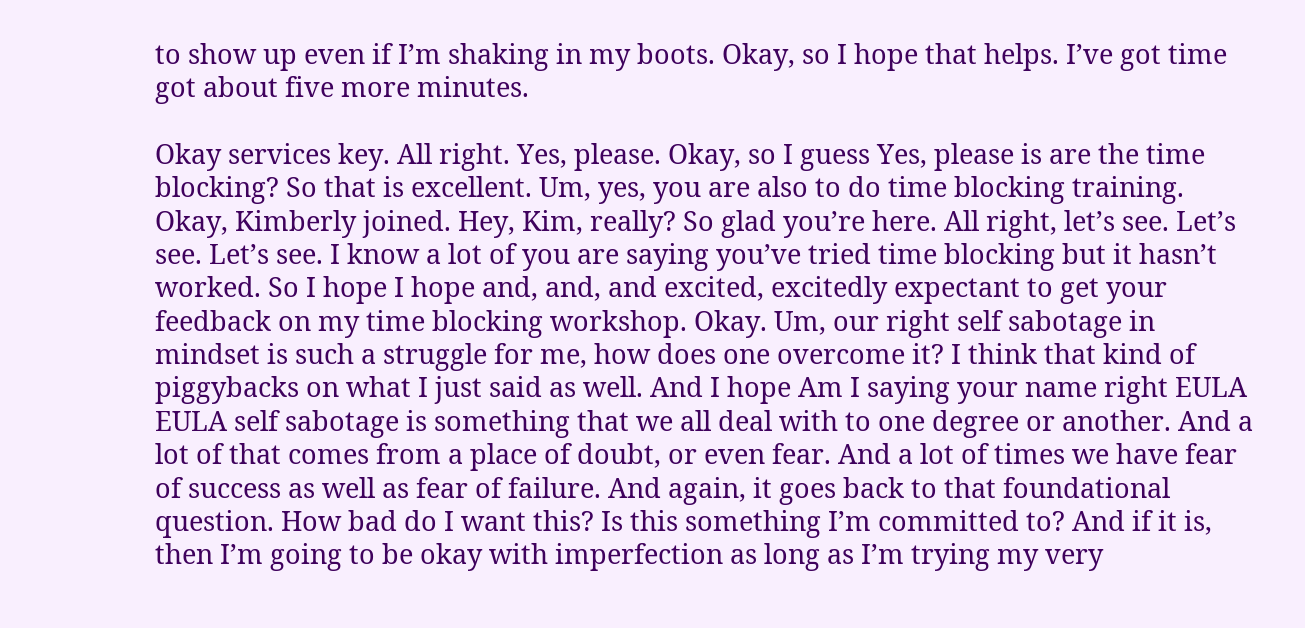to show up even if I’m shaking in my boots. Okay, so I hope that helps. I’ve got time got about five more minutes.

Okay services key. All right. Yes, please. Okay, so I guess Yes, please is are the time blocking? So that is excellent. Um, yes, you are also to do time blocking training. Okay, Kimberly joined. Hey, Kim, really? So glad you’re here. All right, let’s see. Let’s see. Let’s see. I know a lot of you are saying you’ve tried time blocking but it hasn’t worked. So I hope I hope and, and, and excited, excitedly expectant to get your feedback on my time blocking workshop. Okay. Um, our right self sabotage in mindset is such a struggle for me, how does one overcome it? I think that kind of piggybacks on what I just said as well. And I hope Am I saying your name right EULA EULA self sabotage is something that we all deal with to one degree or another. And a lot of that comes from a place of doubt, or even fear. And a lot of times we have fear of success as well as fear of failure. And again, it goes back to that foundational question. How bad do I want this? Is this something I’m committed to? And if it is, then I’m going to be okay with imperfection as long as I’m trying my very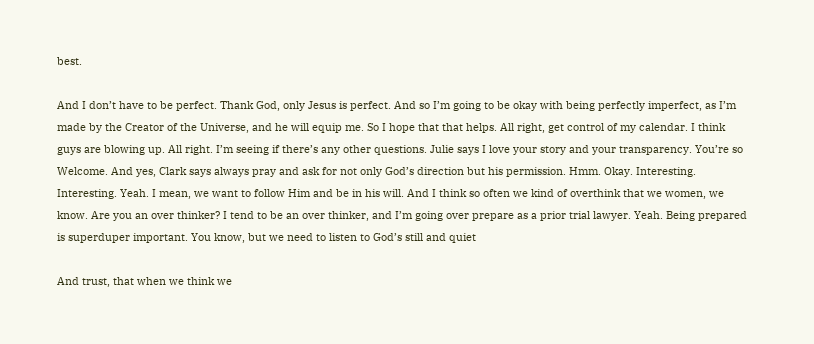best.

And I don’t have to be perfect. Thank God, only Jesus is perfect. And so I’m going to be okay with being perfectly imperfect, as I’m made by the Creator of the Universe, and he will equip me. So I hope that that helps. All right, get control of my calendar. I think guys are blowing up. All right. I’m seeing if there’s any other questions. Julie says I love your story and your transparency. You’re so Welcome. And yes, Clark says always pray and ask for not only God’s direction but his permission. Hmm. Okay. Interesting. Interesting. Yeah. I mean, we want to follow Him and be in his will. And I think so often we kind of overthink that we women, we know. Are you an over thinker? I tend to be an over thinker, and I’m going over prepare as a prior trial lawyer. Yeah. Being prepared is superduper important. You know, but we need to listen to God’s still and quiet

And trust, that when we think we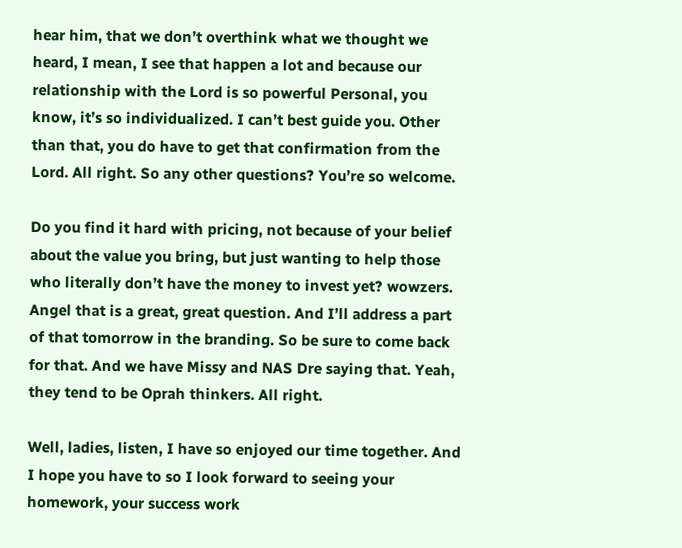hear him, that we don’t overthink what we thought we heard, I mean, I see that happen a lot and because our relationship with the Lord is so powerful Personal, you know, it’s so individualized. I can’t best guide you. Other than that, you do have to get that confirmation from the Lord. All right. So any other questions? You’re so welcome.

Do you find it hard with pricing, not because of your belief about the value you bring, but just wanting to help those who literally don’t have the money to invest yet? wowzers. Angel that is a great, great question. And I’ll address a part of that tomorrow in the branding. So be sure to come back for that. And we have Missy and NAS Dre saying that. Yeah, they tend to be Oprah thinkers. All right.

Well, ladies, listen, I have so enjoyed our time together. And I hope you have to so I look forward to seeing your homework, your success work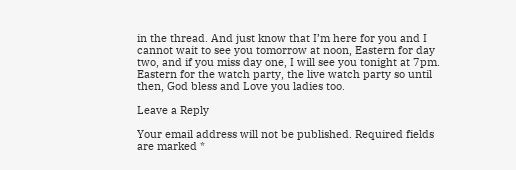in the thread. And just know that I’m here for you and I cannot wait to see you tomorrow at noon, Eastern for day two, and if you miss day one, I will see you tonight at 7pm.
Eastern for the watch party, the live watch party so until then, God bless and Love you ladies too.

Leave a Reply

Your email address will not be published. Required fields are marked *